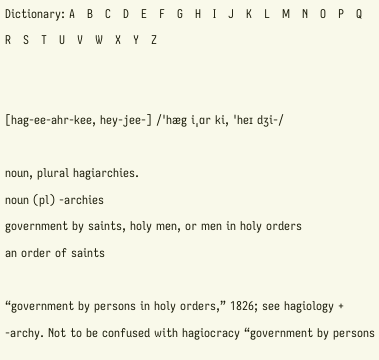Dictionary: A   B   C   D   E   F   G   H   I   J   K   L   M   N   O   P   Q   R   S   T   U   V   W   X   Y   Z


[hag-ee-ahr-kee, hey-jee-] /ˈhæg iˌɑr ki, ˈheɪ dʒi-/

noun, plural hagiarchies.
noun (pl) -archies
government by saints, holy men, or men in holy orders
an order of saints

“government by persons in holy orders,” 1826; see hagiology + -archy. Not to be confused with hagiocracy “government by persons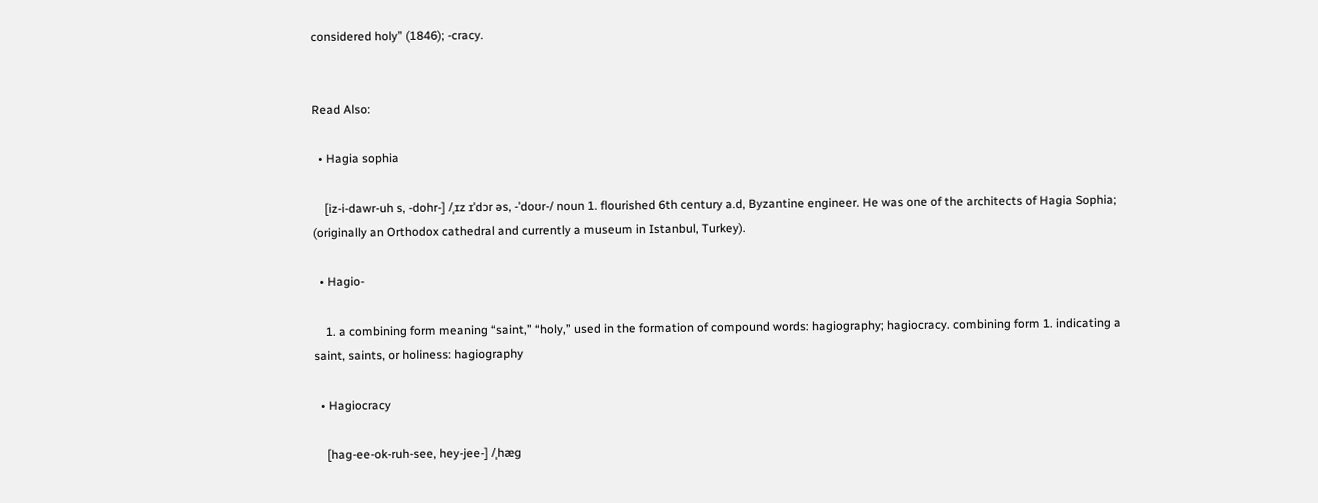considered holy” (1846); -cracy.


Read Also:

  • Hagia sophia

    [iz-i-dawr-uh s, -dohr-] /ˌɪz ɪˈdɔr əs, -ˈdoʊr-/ noun 1. flourished 6th century a.d, Byzantine engineer. He was one of the architects of Hagia Sophia; (originally an Orthodox cathedral and currently a museum in Istanbul, Turkey).

  • Hagio-

    1. a combining form meaning “saint,” “holy,” used in the formation of compound words: hagiography; hagiocracy. combining form 1. indicating a saint, saints, or holiness: hagiography

  • Hagiocracy

    [hag-ee-ok-ruh-see, hey-jee-] /ˌhæg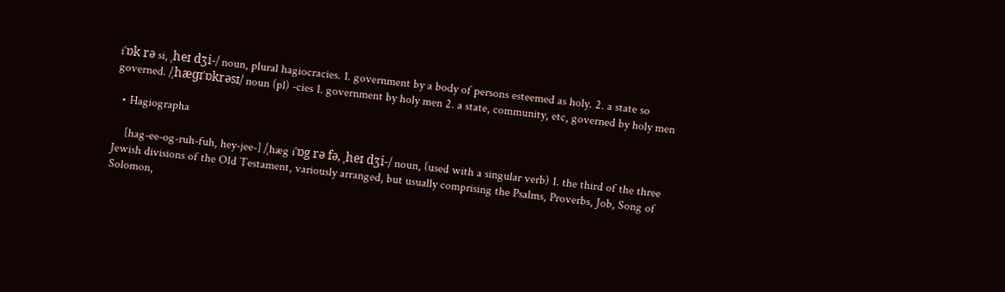iˈɒk rə si, ˌheɪ dʒi-/ noun, plural hagiocracies. 1. government by a body of persons esteemed as holy. 2. a state so governed. /ˌhæɡɪˈɒkrəsɪ/ noun (pl) -cies 1. government by holy men 2. a state, community, etc, governed by holy men

  • Hagiographa

    [hag-ee-og-ruh-fuh, hey-jee-] /ˌhæg iˈɒg rə fə, ˌheɪ dʒi-/ noun, (used with a singular verb) 1. the third of the three Jewish divisions of the Old Testament, variously arranged, but usually comprising the Psalms, Proverbs, Job, Song of Solomon,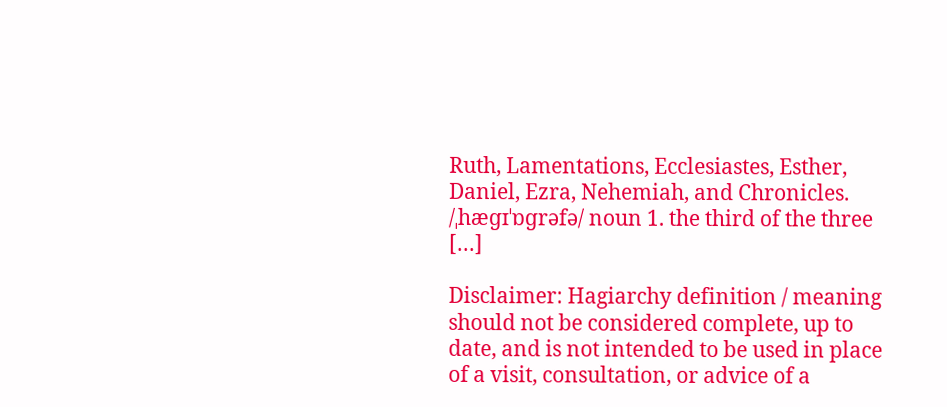Ruth, Lamentations, Ecclesiastes, Esther, Daniel, Ezra, Nehemiah, and Chronicles. /ˌhæɡɪˈɒɡrəfə/ noun 1. the third of the three […]

Disclaimer: Hagiarchy definition / meaning should not be considered complete, up to date, and is not intended to be used in place of a visit, consultation, or advice of a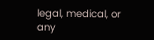legal, medical, or any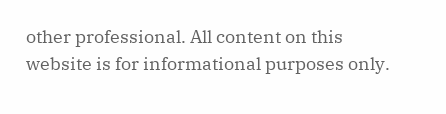other professional. All content on this website is for informational purposes only.